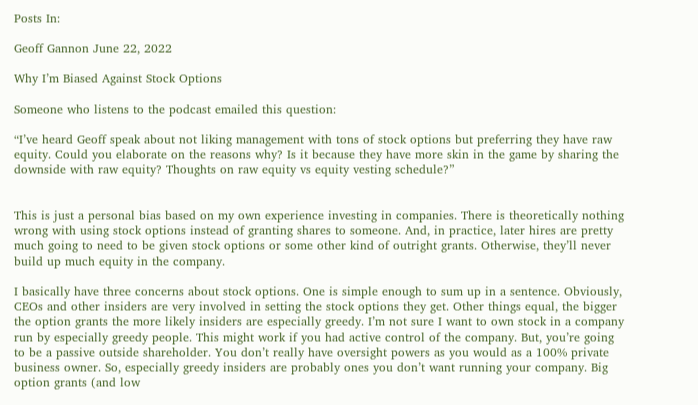Posts In:

Geoff Gannon June 22, 2022

Why I’m Biased Against Stock Options

Someone who listens to the podcast emailed this question:

“I’ve heard Geoff speak about not liking management with tons of stock options but preferring they have raw equity. Could you elaborate on the reasons why? Is it because they have more skin in the game by sharing the downside with raw equity? Thoughts on raw equity vs equity vesting schedule?”


This is just a personal bias based on my own experience investing in companies. There is theoretically nothing wrong with using stock options instead of granting shares to someone. And, in practice, later hires are pretty much going to need to be given stock options or some other kind of outright grants. Otherwise, they’ll never build up much equity in the company.

I basically have three concerns about stock options. One is simple enough to sum up in a sentence. Obviously, CEOs and other insiders are very involved in setting the stock options they get. Other things equal, the bigger the option grants the more likely insiders are especially greedy. I’m not sure I want to own stock in a company run by especially greedy people. This might work if you had active control of the company. But, you’re going to be a passive outside shareholder. You don’t really have oversight powers as you would as a 100% private business owner. So, especially greedy insiders are probably ones you don’t want running your company. Big option grants (and low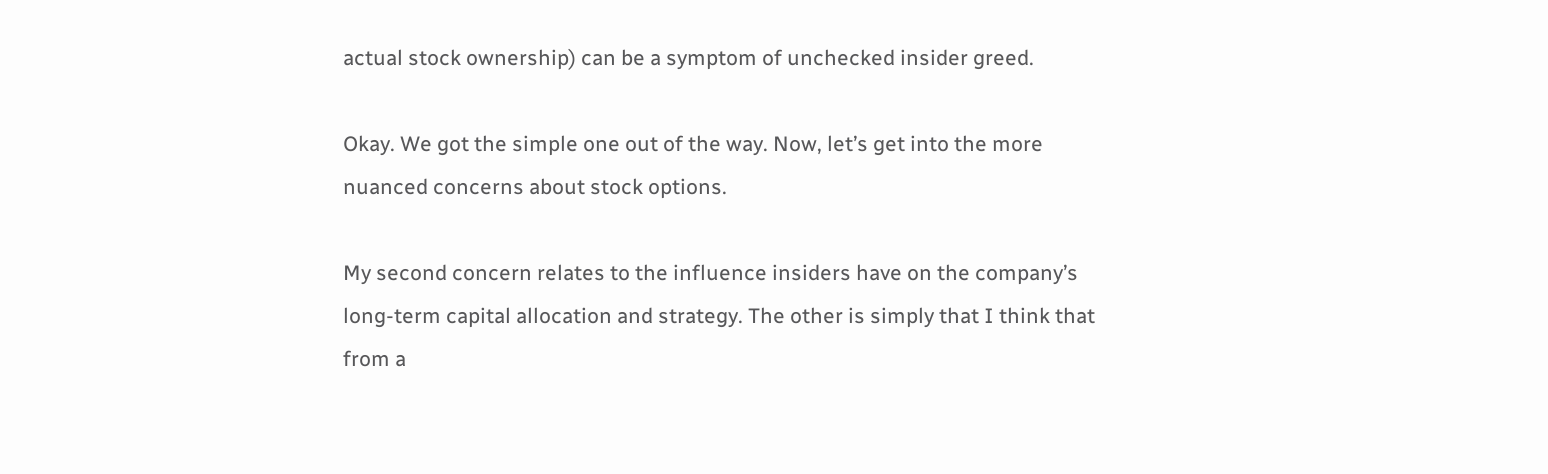actual stock ownership) can be a symptom of unchecked insider greed.

Okay. We got the simple one out of the way. Now, let’s get into the more nuanced concerns about stock options.

My second concern relates to the influence insiders have on the company’s long-term capital allocation and strategy. The other is simply that I think that from a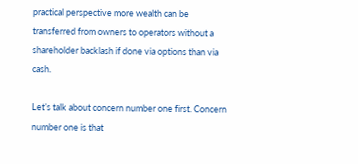practical perspective more wealth can be transferred from owners to operators without a shareholder backlash if done via options than via cash.

Let’s talk about concern number one first. Concern number one is that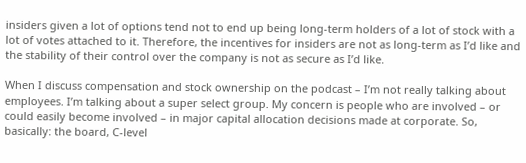insiders given a lot of options tend not to end up being long-term holders of a lot of stock with a lot of votes attached to it. Therefore, the incentives for insiders are not as long-term as I’d like and the stability of their control over the company is not as secure as I’d like.

When I discuss compensation and stock ownership on the podcast – I’m not really talking about employees. I’m talking about a super select group. My concern is people who are involved – or could easily become involved – in major capital allocation decisions made at corporate. So, basically: the board, C-level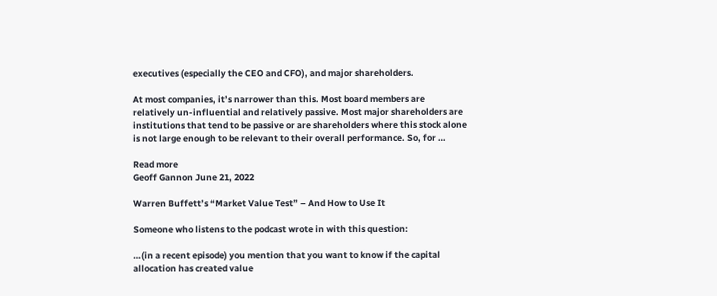executives (especially the CEO and CFO), and major shareholders.

At most companies, it’s narrower than this. Most board members are relatively un-influential and relatively passive. Most major shareholders are institutions that tend to be passive or are shareholders where this stock alone is not large enough to be relevant to their overall performance. So, for …

Read more
Geoff Gannon June 21, 2022

Warren Buffett’s “Market Value Test” – And How to Use It

Someone who listens to the podcast wrote in with this question:

…(in a recent episode) you mention that you want to know if the capital allocation has created value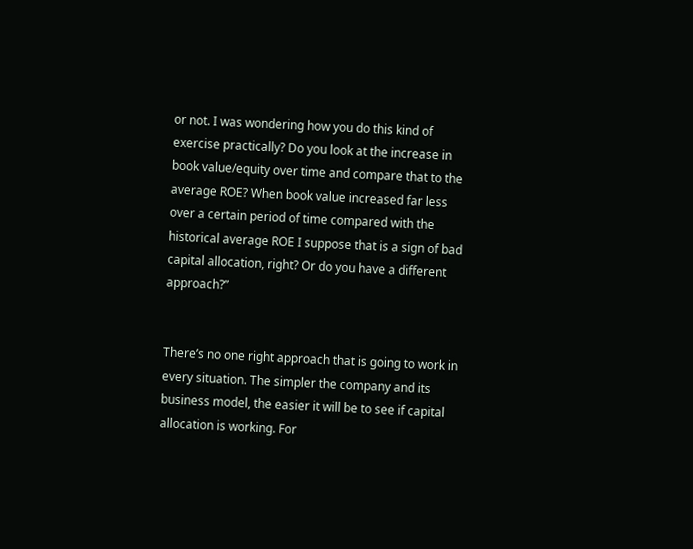or not. I was wondering how you do this kind of exercise practically? Do you look at the increase in book value/equity over time and compare that to the average ROE? When book value increased far less over a certain period of time compared with the historical average ROE I suppose that is a sign of bad capital allocation, right? Or do you have a different approach?”


There’s no one right approach that is going to work in every situation. The simpler the company and its business model, the easier it will be to see if capital allocation is working. For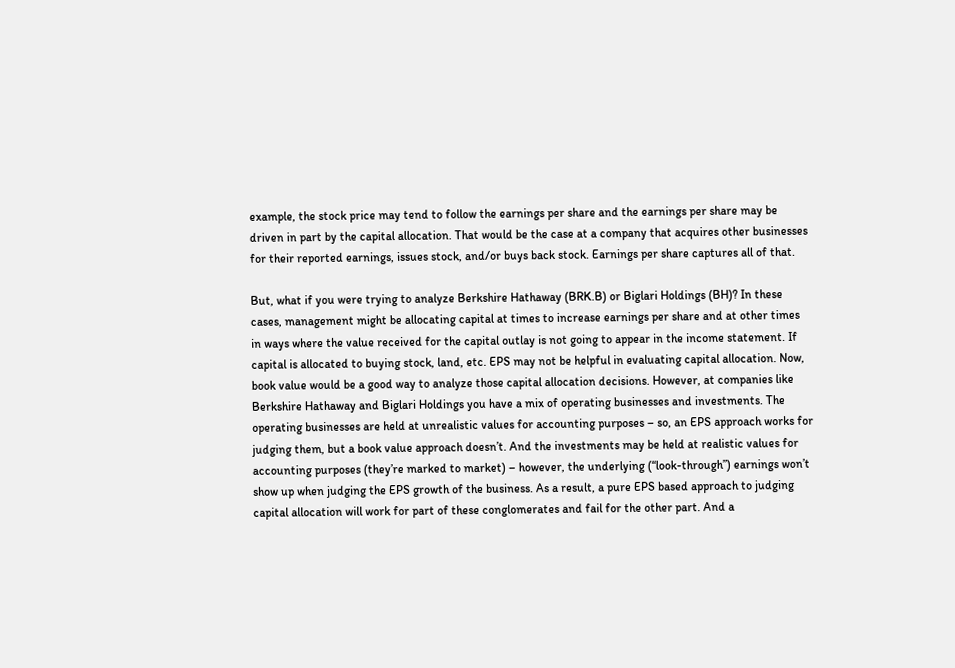example, the stock price may tend to follow the earnings per share and the earnings per share may be driven in part by the capital allocation. That would be the case at a company that acquires other businesses for their reported earnings, issues stock, and/or buys back stock. Earnings per share captures all of that.

But, what if you were trying to analyze Berkshire Hathaway (BRK.B) or Biglari Holdings (BH)? In these cases, management might be allocating capital at times to increase earnings per share and at other times in ways where the value received for the capital outlay is not going to appear in the income statement. If capital is allocated to buying stock, land, etc. EPS may not be helpful in evaluating capital allocation. Now, book value would be a good way to analyze those capital allocation decisions. However, at companies like Berkshire Hathaway and Biglari Holdings you have a mix of operating businesses and investments. The operating businesses are held at unrealistic values for accounting purposes – so, an EPS approach works for judging them, but a book value approach doesn’t. And the investments may be held at realistic values for accounting purposes (they’re marked to market) – however, the underlying (“look-through”) earnings won’t show up when judging the EPS growth of the business. As a result, a pure EPS based approach to judging capital allocation will work for part of these conglomerates and fail for the other part. And a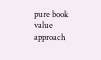pure book value approach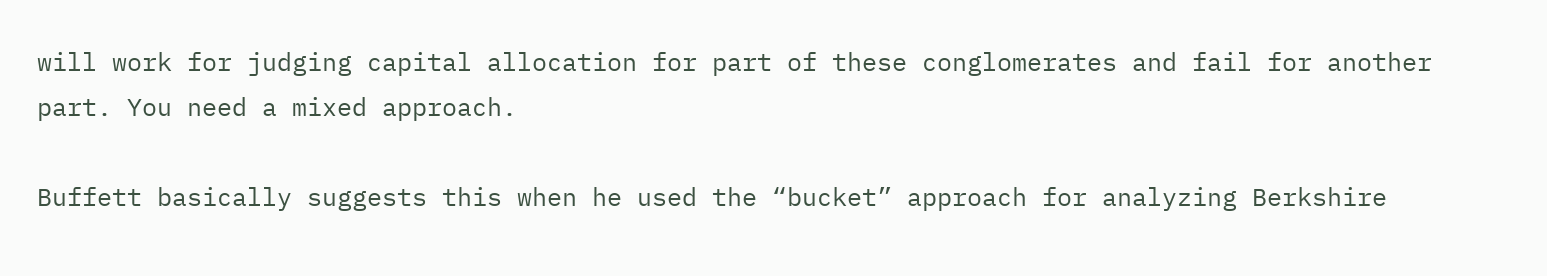will work for judging capital allocation for part of these conglomerates and fail for another part. You need a mixed approach.

Buffett basically suggests this when he used the “bucket” approach for analyzing Berkshire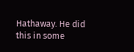Hathaway. He did this in some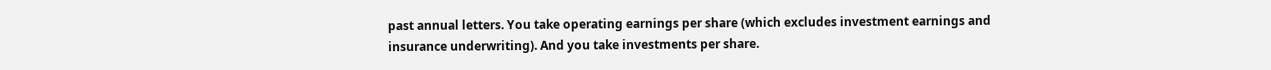past annual letters. You take operating earnings per share (which excludes investment earnings and insurance underwriting). And you take investments per share.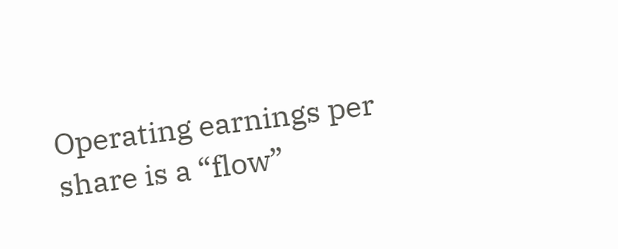Operating earnings per share is a “flow”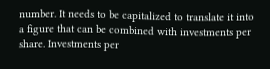number. It needs to be capitalized to translate it into a figure that can be combined with investments per share. Investments per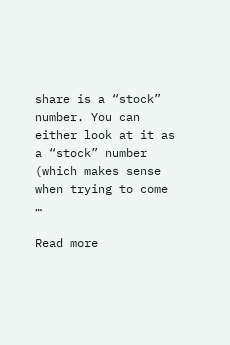share is a “stock” number. You can either look at it as a “stock” number (which makes sense when trying to come …

Read more